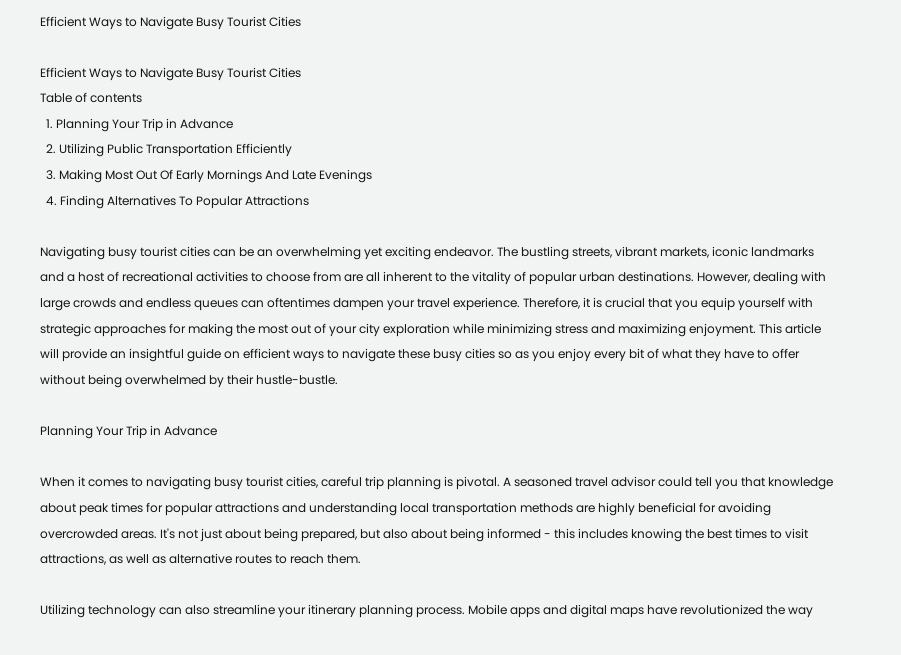Efficient Ways to Navigate Busy Tourist Cities

Efficient Ways to Navigate Busy Tourist Cities
Table of contents
  1. Planning Your Trip in Advance
  2. Utilizing Public Transportation Efficiently
  3. Making Most Out Of Early Mornings And Late Evenings
  4. Finding Alternatives To Popular Attractions

Navigating busy tourist cities can be an overwhelming yet exciting endeavor. The bustling streets, vibrant markets, iconic landmarks and a host of recreational activities to choose from are all inherent to the vitality of popular urban destinations. However, dealing with large crowds and endless queues can oftentimes dampen your travel experience. Therefore, it is crucial that you equip yourself with strategic approaches for making the most out of your city exploration while minimizing stress and maximizing enjoyment. This article will provide an insightful guide on efficient ways to navigate these busy cities so as you enjoy every bit of what they have to offer without being overwhelmed by their hustle-bustle.

Planning Your Trip in Advance

When it comes to navigating busy tourist cities, careful trip planning is pivotal. A seasoned travel advisor could tell you that knowledge about peak times for popular attractions and understanding local transportation methods are highly beneficial for avoiding overcrowded areas. It's not just about being prepared, but also about being informed - this includes knowing the best times to visit attractions, as well as alternative routes to reach them.

Utilizing technology can also streamline your itinerary planning process. Mobile apps and digital maps have revolutionized the way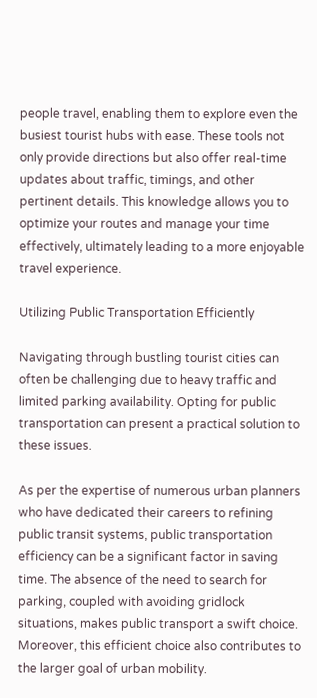people travel, enabling them to explore even the busiest tourist hubs with ease. These tools not only provide directions but also offer real-time updates about traffic, timings, and other pertinent details. This knowledge allows you to optimize your routes and manage your time effectively, ultimately leading to a more enjoyable travel experience.

Utilizing Public Transportation Efficiently

Navigating through bustling tourist cities can often be challenging due to heavy traffic and limited parking availability. Opting for public transportation can present a practical solution to these issues.

As per the expertise of numerous urban planners who have dedicated their careers to refining public transit systems, public transportation efficiency can be a significant factor in saving time. The absence of the need to search for parking, coupled with avoiding gridlock situations, makes public transport a swift choice. Moreover, this efficient choice also contributes to the larger goal of urban mobility.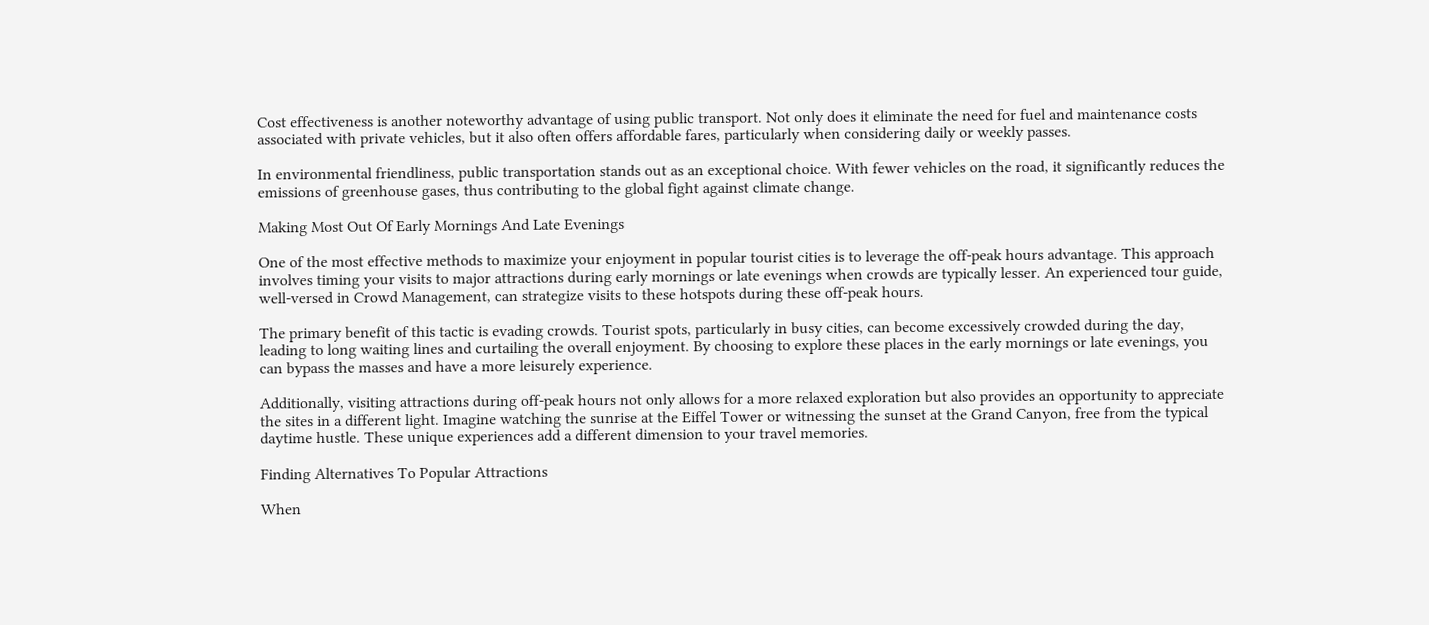Cost effectiveness is another noteworthy advantage of using public transport. Not only does it eliminate the need for fuel and maintenance costs associated with private vehicles, but it also often offers affordable fares, particularly when considering daily or weekly passes.

In environmental friendliness, public transportation stands out as an exceptional choice. With fewer vehicles on the road, it significantly reduces the emissions of greenhouse gases, thus contributing to the global fight against climate change.

Making Most Out Of Early Mornings And Late Evenings

One of the most effective methods to maximize your enjoyment in popular tourist cities is to leverage the off-peak hours advantage. This approach involves timing your visits to major attractions during early mornings or late evenings when crowds are typically lesser. An experienced tour guide, well-versed in Crowd Management, can strategize visits to these hotspots during these off-peak hours.

The primary benefit of this tactic is evading crowds. Tourist spots, particularly in busy cities, can become excessively crowded during the day, leading to long waiting lines and curtailing the overall enjoyment. By choosing to explore these places in the early mornings or late evenings, you can bypass the masses and have a more leisurely experience.

Additionally, visiting attractions during off-peak hours not only allows for a more relaxed exploration but also provides an opportunity to appreciate the sites in a different light. Imagine watching the sunrise at the Eiffel Tower or witnessing the sunset at the Grand Canyon, free from the typical daytime hustle. These unique experiences add a different dimension to your travel memories.

Finding Alternatives To Popular Attractions

When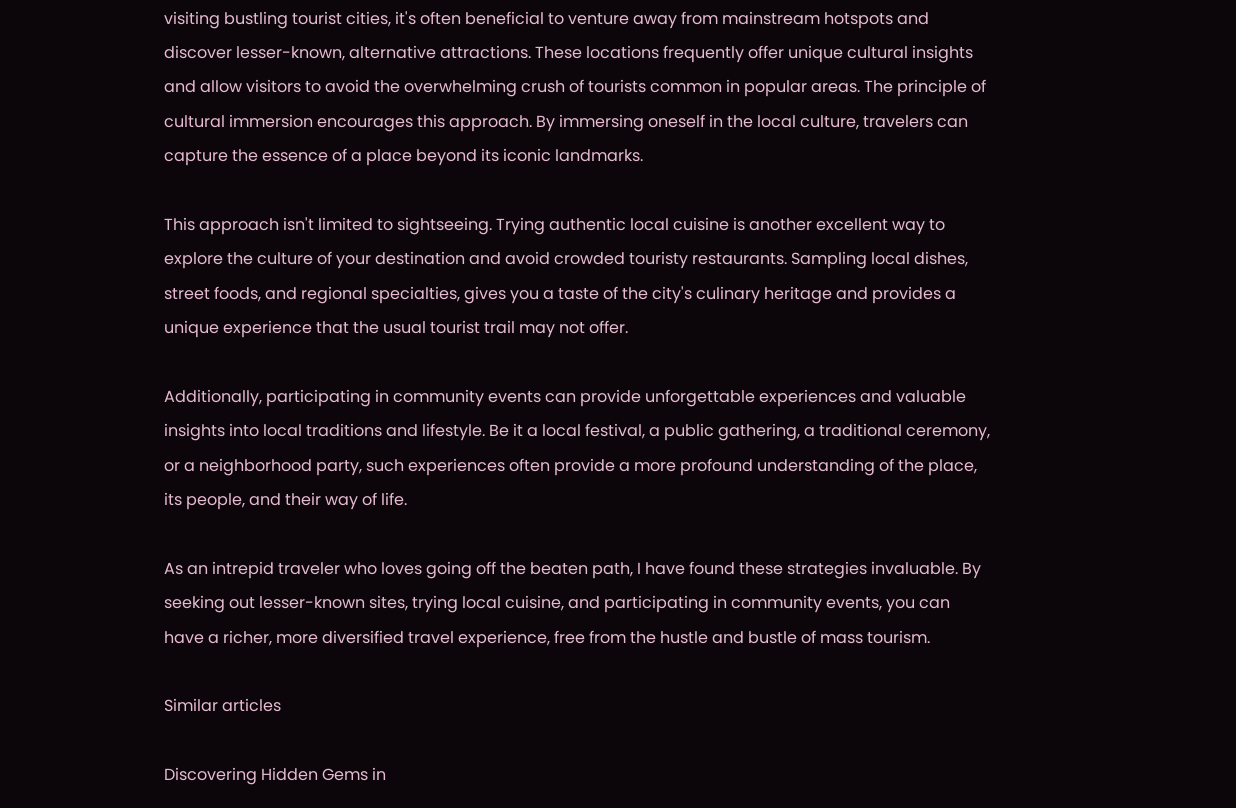visiting bustling tourist cities, it's often beneficial to venture away from mainstream hotspots and discover lesser-known, alternative attractions. These locations frequently offer unique cultural insights and allow visitors to avoid the overwhelming crush of tourists common in popular areas. The principle of cultural immersion encourages this approach. By immersing oneself in the local culture, travelers can capture the essence of a place beyond its iconic landmarks.

This approach isn't limited to sightseeing. Trying authentic local cuisine is another excellent way to explore the culture of your destination and avoid crowded touristy restaurants. Sampling local dishes, street foods, and regional specialties, gives you a taste of the city's culinary heritage and provides a unique experience that the usual tourist trail may not offer.

Additionally, participating in community events can provide unforgettable experiences and valuable insights into local traditions and lifestyle. Be it a local festival, a public gathering, a traditional ceremony, or a neighborhood party, such experiences often provide a more profound understanding of the place, its people, and their way of life.

As an intrepid traveler who loves going off the beaten path, I have found these strategies invaluable. By seeking out lesser-known sites, trying local cuisine, and participating in community events, you can have a richer, more diversified travel experience, free from the hustle and bustle of mass tourism.

Similar articles

Discovering Hidden Gems in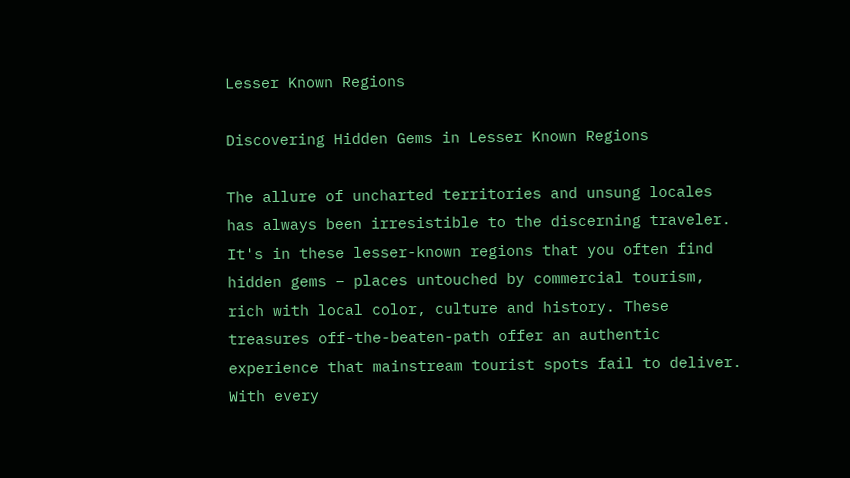Lesser Known Regions

Discovering Hidden Gems in Lesser Known Regions

The allure of uncharted territories and unsung locales has always been irresistible to the discerning traveler. It's in these lesser-known regions that you often find hidden gems – places untouched by commercial tourism, rich with local color, culture and history. These treasures off-the-beaten-path offer an authentic experience that mainstream tourist spots fail to deliver. With every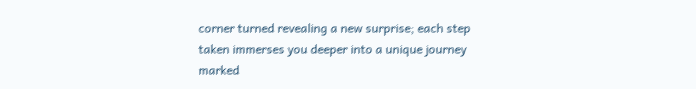corner turned revealing a new surprise; each step taken immerses you deeper into a unique journey marked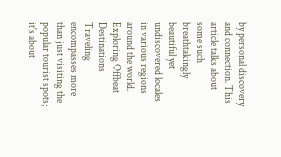by personal discovery and connection. This article talks about some such breathtakingly beautiful yet undiscovered locales in various regions around the world. Exploring Offbeat Destinations Traveling encompasses more than just visiting the popular tourist spots; it's about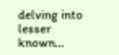delving into lesser known...